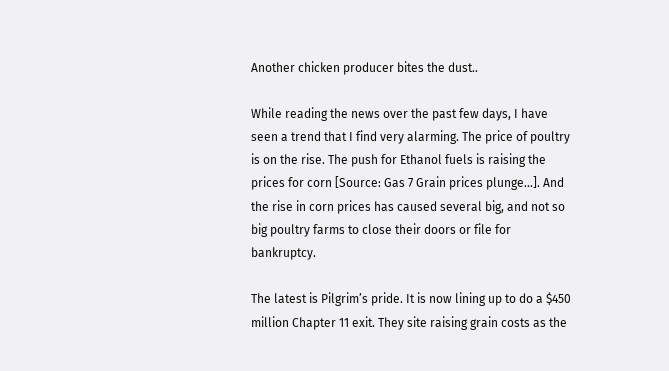Another chicken producer bites the dust..

While reading the news over the past few days, I have seen a trend that I find very alarming. The price of poultry is on the rise. The push for Ethanol fuels is raising the prices for corn [Source: Gas 7 Grain prices plunge…]. And the rise in corn prices has caused several big, and not so big poultry farms to close their doors or file for bankruptcy.

The latest is Pilgrim’s pride. It is now lining up to do a $450 million Chapter 11 exit. They site raising grain costs as the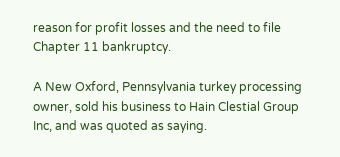reason for profit losses and the need to file Chapter 11 bankruptcy.

A New Oxford, Pennsylvania turkey processing owner, sold his business to Hain Clestial Group Inc, and was quoted as saying.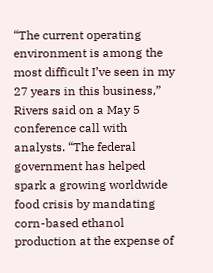“The current operating environment is among the most difficult I’ve seen in my 27 years in this business,” Rivers said on a May 5 conference call with analysts. “The federal government has helped spark a growing worldwide food crisis by mandating corn-based ethanol production at the expense of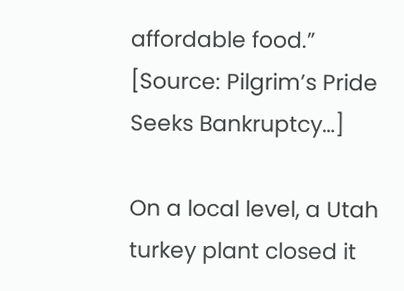affordable food.” [Source: Pilgrim’s Pride Seeks Bankruptcy…]

On a local level, a Utah turkey plant closed it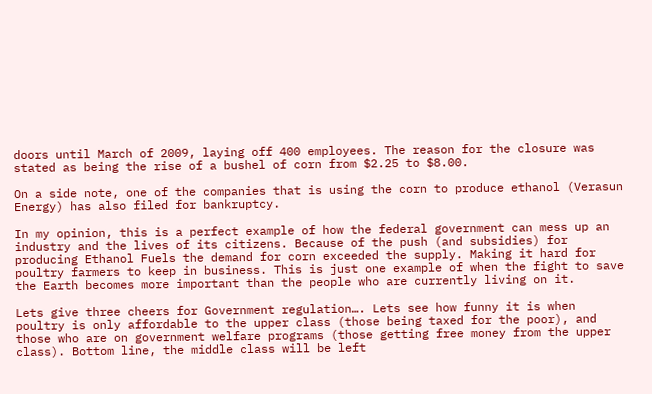doors until March of 2009, laying off 400 employees. The reason for the closure was stated as being the rise of a bushel of corn from $2.25 to $8.00.

On a side note, one of the companies that is using the corn to produce ethanol (Verasun Energy) has also filed for bankruptcy.

In my opinion, this is a perfect example of how the federal government can mess up an industry and the lives of its citizens. Because of the push (and subsidies) for producing Ethanol Fuels the demand for corn exceeded the supply. Making it hard for poultry farmers to keep in business. This is just one example of when the fight to save the Earth becomes more important than the people who are currently living on it.

Lets give three cheers for Government regulation…. Lets see how funny it is when poultry is only affordable to the upper class (those being taxed for the poor), and those who are on government welfare programs (those getting free money from the upper class). Bottom line, the middle class will be left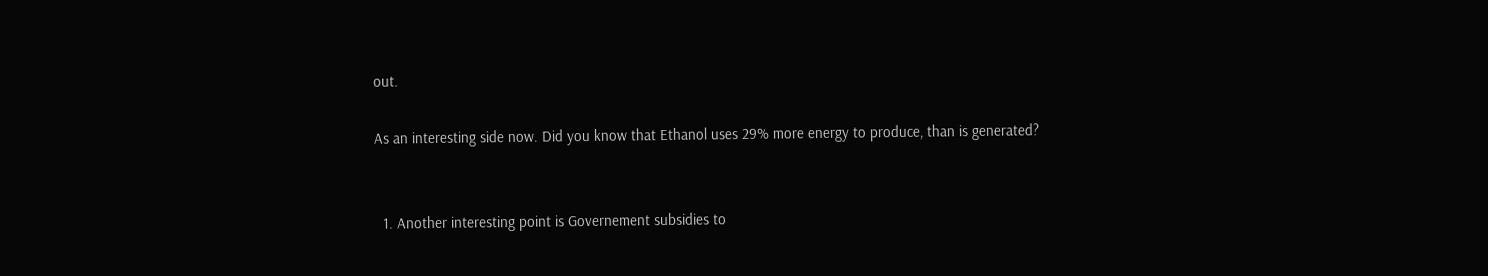out.

As an interesting side now. Did you know that Ethanol uses 29% more energy to produce, than is generated?


  1. Another interesting point is Governement subsidies to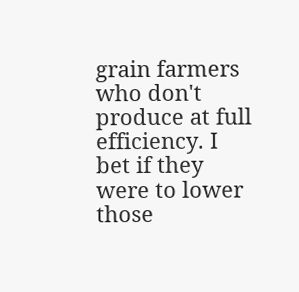grain farmers who don't produce at full efficiency. I bet if they were to lower those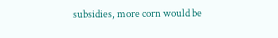subsidies, more corn would be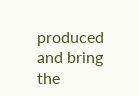produced and bring the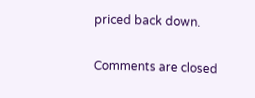priced back down.

Comments are closed